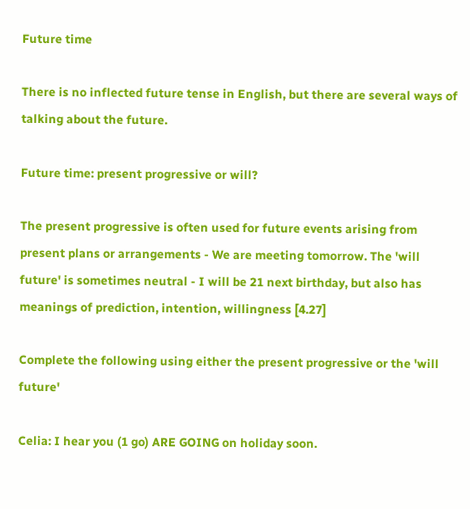Future time

There is no inflected future tense in English, but there are several ways of talking about the future.

Future time: present progressive or will?

The present progressive is often used for future events arising from present plans or arrangements - We are meeting tomorrow. The 'will future' is sometimes neutral - I will be 21 next birthday, but also has meanings of prediction, intention, willingness [4.27]

Complete the following using either the present progressive or the 'will future'

Celia: I hear you (1 go) ARE GOING on holiday soon.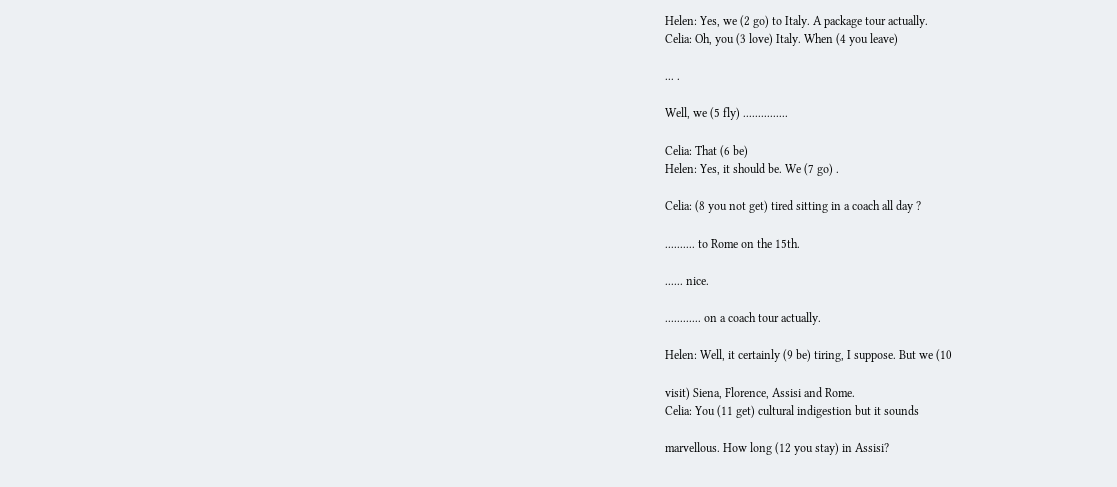Helen: Yes, we (2 go) to Italy. A package tour actually.
Celia: Oh, you (3 love) Italy. When (4 you leave)

... .

Well, we (5 fly) ...............

Celia: That (6 be)
Helen: Yes, it should be. We (7 go) .

Celia: (8 you not get) tired sitting in a coach all day ?

.......... to Rome on the 15th.

...... nice.

............ on a coach tour actually.

Helen: Well, it certainly (9 be) tiring, I suppose. But we (10

visit) Siena, Florence, Assisi and Rome.
Celia: You (11 get) cultural indigestion but it sounds

marvellous. How long (12 you stay) in Assisi?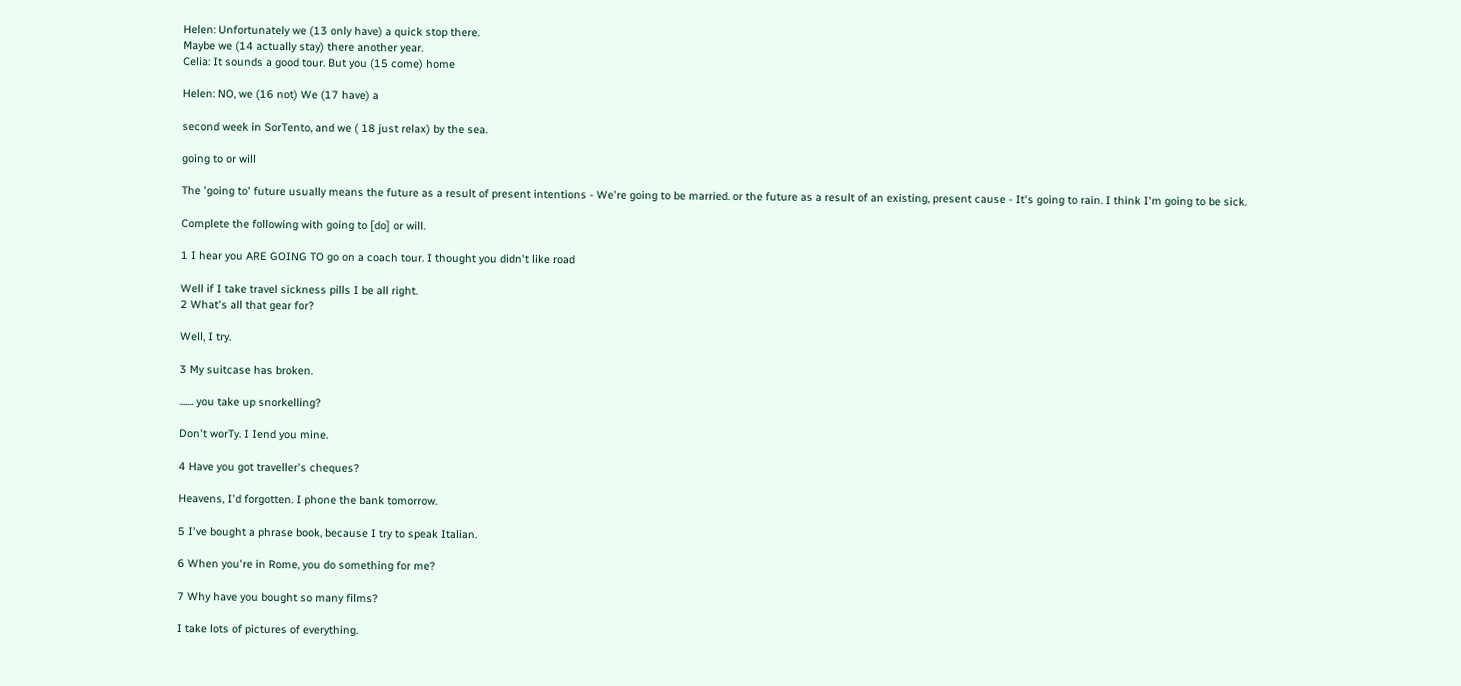Helen: Unfortunately we (13 only have) a quick stop there.
Maybe we (14 actually stay) there another year.
Celia: It sounds a good tour. But you (15 come) home

Helen: NO, we (16 not) We (17 have) a

second week in SorTento, and we ( 18 just relax) by the sea.

going to or will

The 'going to' future usually means the future as a result of present intentions - We're going to be married. or the future as a result of an existing, present cause - It's going to rain. I think I'm going to be sick.

Complete the following with going to [do] or will.

1 I hear you ARE GOING TO go on a coach tour. I thought you didn't like road

Well if I take travel sickness pills I be all right.
2 What's all that gear for?

Well, I try.

3 My suitcase has broken.

....... you take up snorkelling?

Don't worTy. I Iend you mine.

4 Have you got traveller's cheques?

Heavens, I'd forgotten. I phone the bank tomorrow.

5 I've bought a phrase book, because I try to speak Italian.

6 When you're in Rome, you do something for me?

7 Why have you bought so many films?

I take lots of pictures of everything.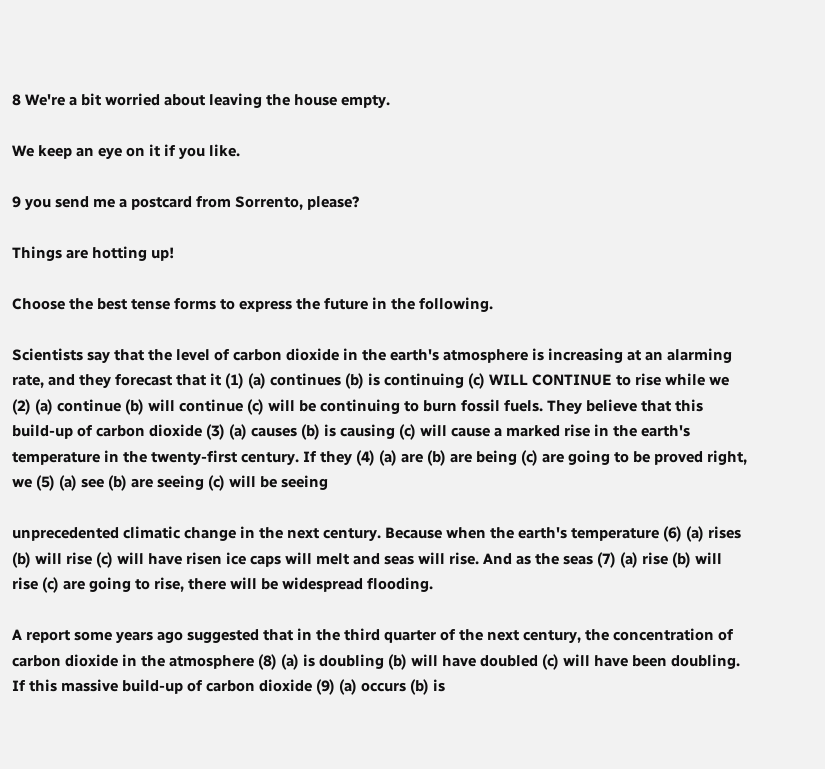8 We're a bit worried about leaving the house empty.

We keep an eye on it if you like.

9 you send me a postcard from Sorrento, please?

Things are hotting up!

Choose the best tense forms to express the future in the following.

Scientists say that the level of carbon dioxide in the earth's atmosphere is increasing at an alarming rate, and they forecast that it (1) (a) continues (b) is continuing (c) WILL CONTINUE to rise while we (2) (a) continue (b) will continue (c) will be continuing to burn fossil fuels. They believe that this build-up of carbon dioxide (3) (a) causes (b) is causing (c) will cause a marked rise in the earth's temperature in the twenty-first century. If they (4) (a) are (b) are being (c) are going to be proved right, we (5) (a) see (b) are seeing (c) will be seeing

unprecedented climatic change in the next century. Because when the earth's temperature (6) (a) rises (b) will rise (c) will have risen ice caps will melt and seas will rise. And as the seas (7) (a) rise (b) will rise (c) are going to rise, there will be widespread flooding.

A report some years ago suggested that in the third quarter of the next century, the concentration of carbon dioxide in the atmosphere (8) (a) is doubling (b) will have doubled (c) will have been doubling. If this massive build-up of carbon dioxide (9) (a) occurs (b) is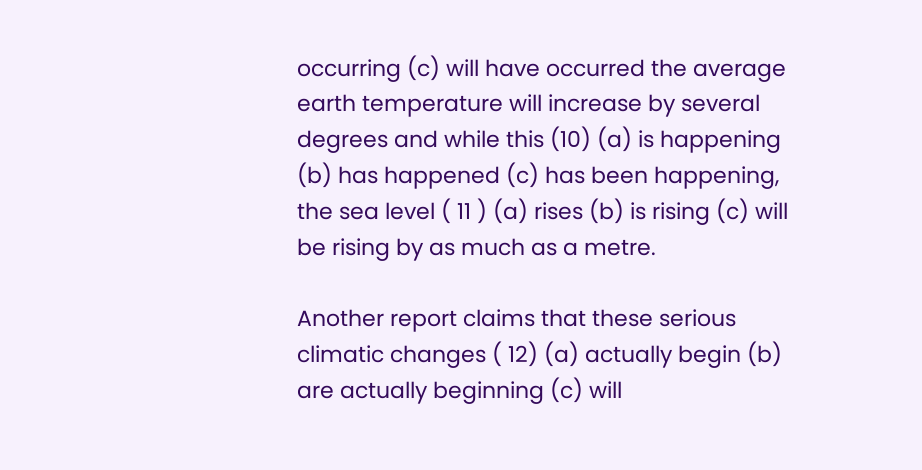occurring (c) will have occurred the average earth temperature will increase by several degrees and while this (10) (a) is happening (b) has happened (c) has been happening, the sea level ( 11 ) (a) rises (b) is rising (c) will be rising by as much as a metre.

Another report claims that these serious climatic changes ( 12) (a) actually begin (b) are actually beginning (c) will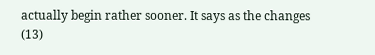actually begin rather sooner. It says as the changes (13)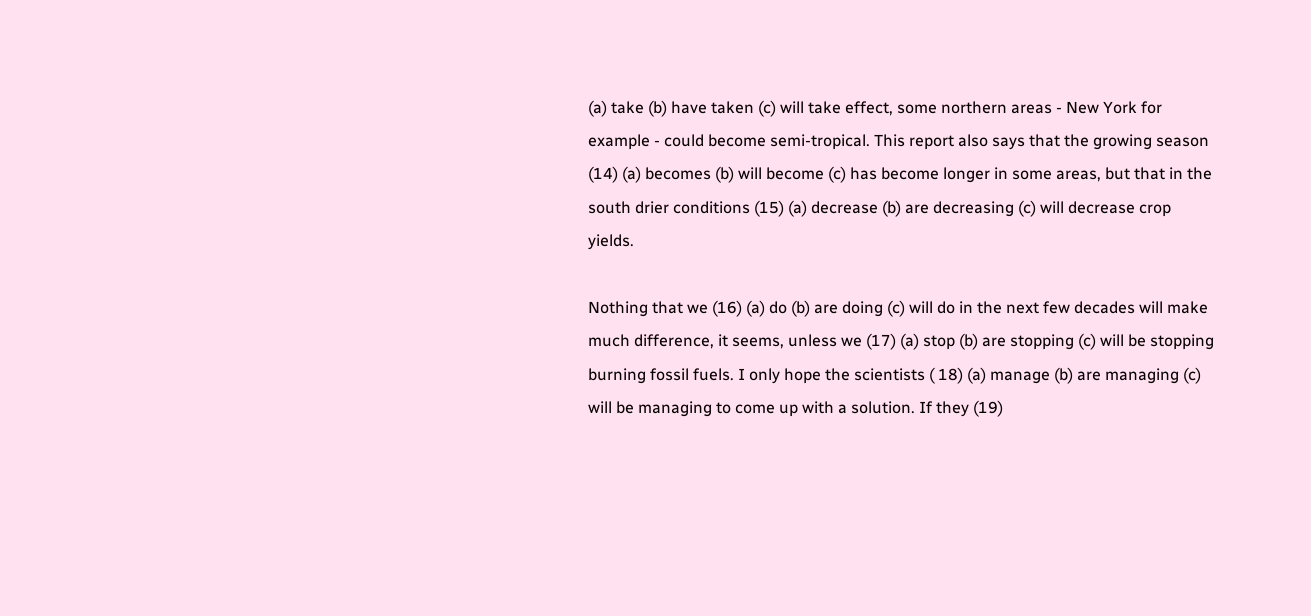(a) take (b) have taken (c) will take effect, some northern areas - New York for example - could become semi-tropical. This report also says that the growing season (14) (a) becomes (b) will become (c) has become longer in some areas, but that in the south drier conditions (15) (a) decrease (b) are decreasing (c) will decrease crop yields.

Nothing that we (16) (a) do (b) are doing (c) will do in the next few decades will make much difference, it seems, unless we (17) (a) stop (b) are stopping (c) will be stopping burning fossil fuels. I only hope the scientists ( 18) (a) manage (b) are managing (c) will be managing to come up with a solution. If they (19)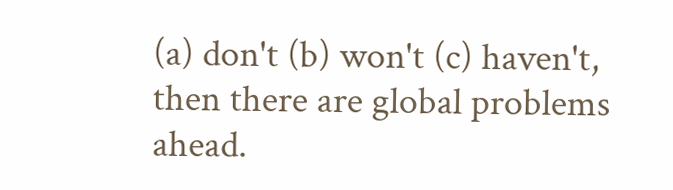(a) don't (b) won't (c) haven't, then there are global problems ahead.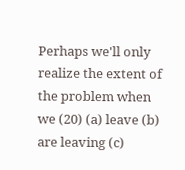Perhaps we'll only realize the extent of the problem when we (20) (a) leave (b) are leaving (c)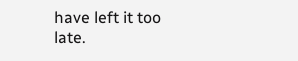have left it too late.